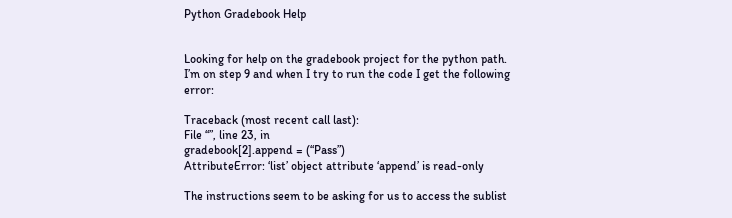Python Gradebook Help


Looking for help on the gradebook project for the python path. I’m on step 9 and when I try to run the code I get the following error:

Traceback (most recent call last):
File “”, line 23, in
gradebook[2].append = (“Pass”)
AttributeError: ‘list’ object attribute ‘append’ is read-only

The instructions seem to be asking for us to access the sublist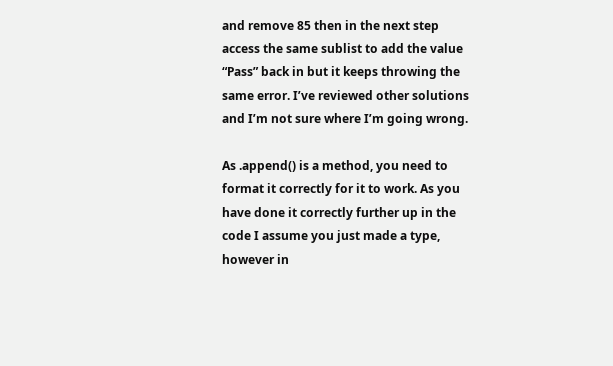and remove 85 then in the next step access the same sublist to add the value “Pass” back in but it keeps throwing the same error. I’ve reviewed other solutions and I’m not sure where I’m going wrong.

As .append() is a method, you need to format it correctly for it to work. As you have done it correctly further up in the code I assume you just made a type, however in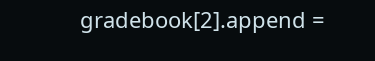gradebook[2].append =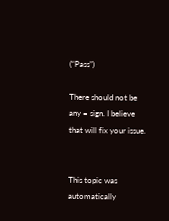(“Pass”)

There should not be any = sign. I believe that will fix your issue.


This topic was automatically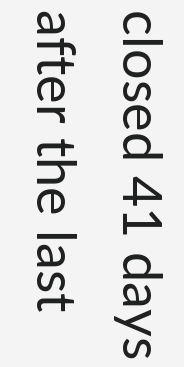closed 41 days after the last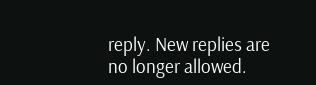reply. New replies are no longer allowed.